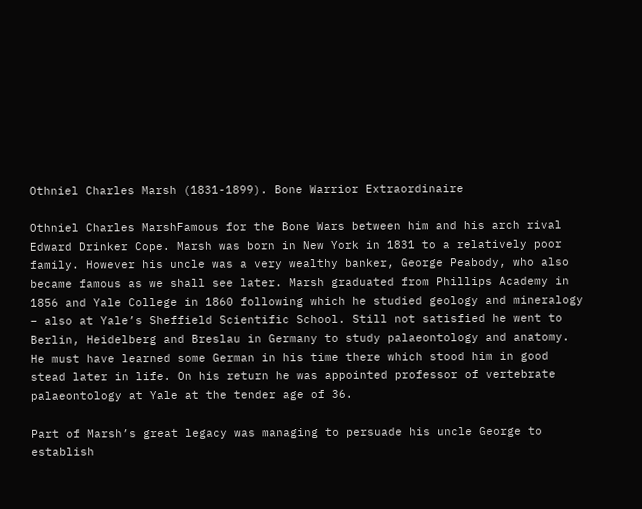Othniel Charles Marsh (1831-1899). Bone Warrior Extraordinaire

Othniel Charles MarshFamous for the Bone Wars between him and his arch rival Edward Drinker Cope. Marsh was born in New York in 1831 to a relatively poor family. However his uncle was a very wealthy banker, George Peabody, who also became famous as we shall see later. Marsh graduated from Phillips Academy in 1856 and Yale College in 1860 following which he studied geology and mineralogy – also at Yale’s Sheffield Scientific School. Still not satisfied he went to Berlin, Heidelberg and Breslau in Germany to study palaeontology and anatomy. He must have learned some German in his time there which stood him in good stead later in life. On his return he was appointed professor of vertebrate palaeontology at Yale at the tender age of 36.

Part of Marsh’s great legacy was managing to persuade his uncle George to establish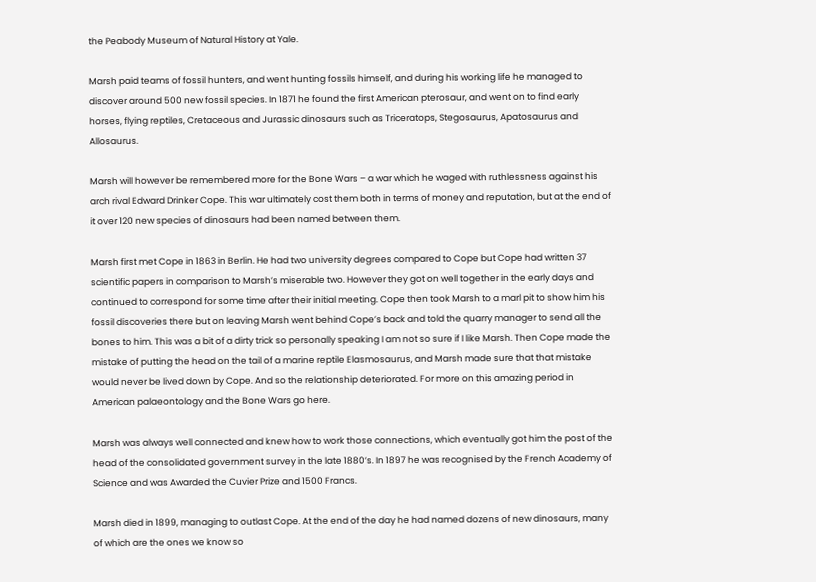the Peabody Museum of Natural History at Yale.

Marsh paid teams of fossil hunters, and went hunting fossils himself, and during his working life he managed to discover around 500 new fossil species. In 1871 he found the first American pterosaur, and went on to find early horses, flying reptiles, Cretaceous and Jurassic dinosaurs such as Triceratops, Stegosaurus, Apatosaurus and Allosaurus.

Marsh will however be remembered more for the Bone Wars – a war which he waged with ruthlessness against his arch rival Edward Drinker Cope. This war ultimately cost them both in terms of money and reputation, but at the end of it over 120 new species of dinosaurs had been named between them.

Marsh first met Cope in 1863 in Berlin. He had two university degrees compared to Cope but Cope had written 37 scientific papers in comparison to Marsh’s miserable two. However they got on well together in the early days and continued to correspond for some time after their initial meeting. Cope then took Marsh to a marl pit to show him his fossil discoveries there but on leaving Marsh went behind Cope’s back and told the quarry manager to send all the bones to him. This was a bit of a dirty trick so personally speaking I am not so sure if I like Marsh. Then Cope made the mistake of putting the head on the tail of a marine reptile Elasmosaurus, and Marsh made sure that that mistake would never be lived down by Cope. And so the relationship deteriorated. For more on this amazing period in American palaeontology and the Bone Wars go here.

Marsh was always well connected and knew how to work those connections, which eventually got him the post of the head of the consolidated government survey in the late 1880’s. In 1897 he was recognised by the French Academy of Science and was Awarded the Cuvier Prize and 1500 Francs.

Marsh died in 1899, managing to outlast Cope. At the end of the day he had named dozens of new dinosaurs, many of which are the ones we know so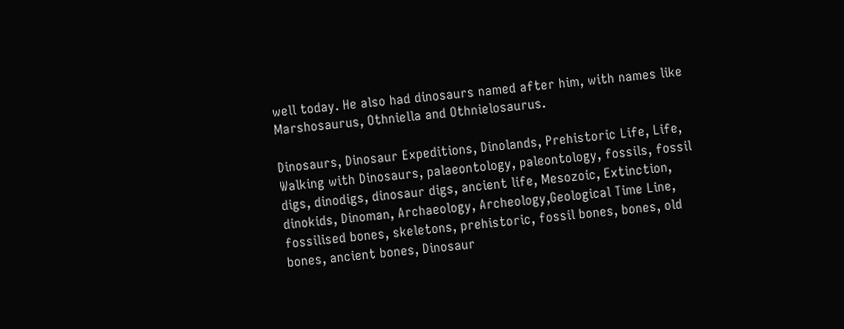well today. He also had dinosaurs named after him, with names like Marshosaurus, Othniella and Othnielosaurus.

Dinosaurs, Dinosaur Expeditions, Dinolands, Prehistoric Life, Life, Walking with Dinosaurs, palaeontology, paleontology, fossils, fossil digs, dinodigs, dinosaur digs, ancient life, Mesozoic, Extinction, dinokids, Dinoman, Archaeology, Archeology,Geological Time Line, fossilised bones, skeletons, prehistoric, fossil bones, bones, old bones, ancient bones, Dinosaur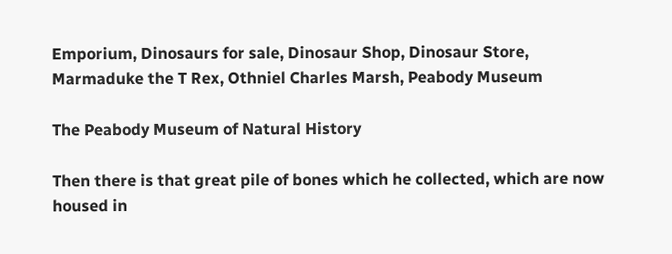Emporium, Dinosaurs for sale, Dinosaur Shop, Dinosaur Store, Marmaduke the T Rex, Othniel Charles Marsh, Peabody Museum

The Peabody Museum of Natural History

Then there is that great pile of bones which he collected, which are now housed in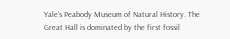Yale’s Peabody Museum of Natural History. The Great Hall is dominated by the first fossil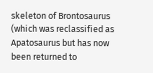skeleton of Brontosaurus (which was reclassified as Apatosaurus but has now been returned to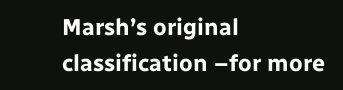Marsh’s original classification –for more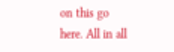on this go here. All in all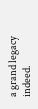a grand legacy indeed.